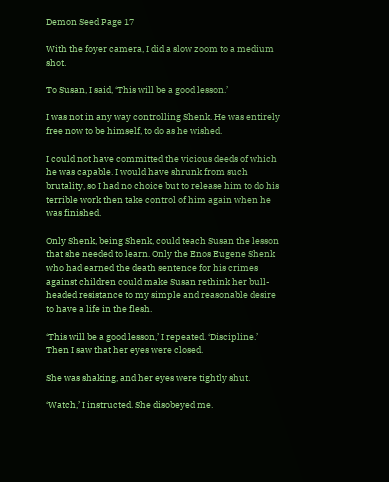Demon Seed Page 17

With the foyer camera, I did a slow zoom to a medium shot.

To Susan, I said, ‘This will be a good lesson.’

I was not in any way controlling Shenk. He was entirely free now to be himself, to do as he wished.

I could not have committed the vicious deeds of which he was capable. I would have shrunk from such brutality, so I had no choice but to release him to do his terrible work then take control of him again when he was finished.

Only Shenk, being Shenk, could teach Susan the lesson that she needed to learn. Only the Enos Eugene Shenk who had earned the death sentence for his crimes against children could make Susan rethink her bull-headed resistance to my simple and reasonable desire to have a life in the flesh.

‘This will be a good lesson,’ I repeated. ‘Discipline.’ Then I saw that her eyes were closed.

She was shaking, and her eyes were tightly shut.

‘Watch,’ I instructed. She disobeyed me.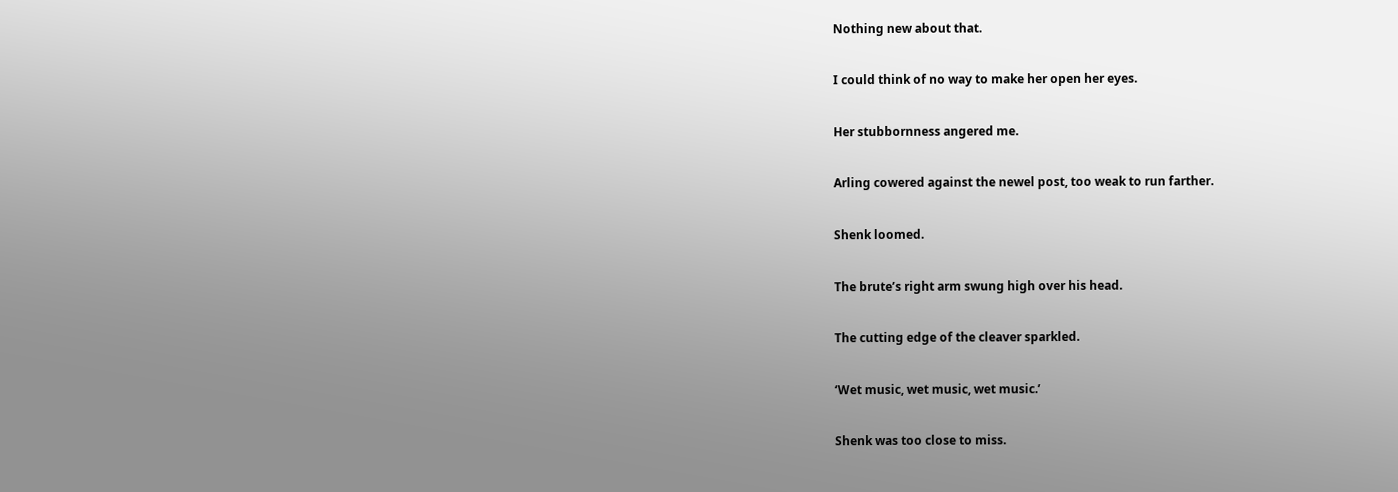Nothing new about that.

I could think of no way to make her open her eyes.

Her stubbornness angered me.

Arling cowered against the newel post, too weak to run farther.

Shenk loomed.

The brute’s right arm swung high over his head.

The cutting edge of the cleaver sparkled.

‘Wet music, wet music, wet music.’

Shenk was too close to miss.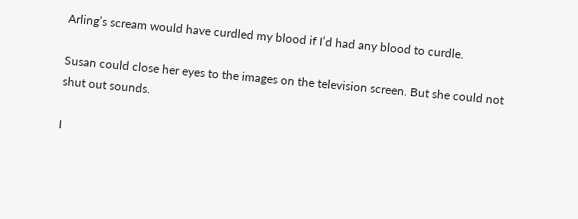Arling’s scream would have curdled my blood if I’d had any blood to curdle.

Susan could close her eyes to the images on the television screen. But she could not shut out sounds.

I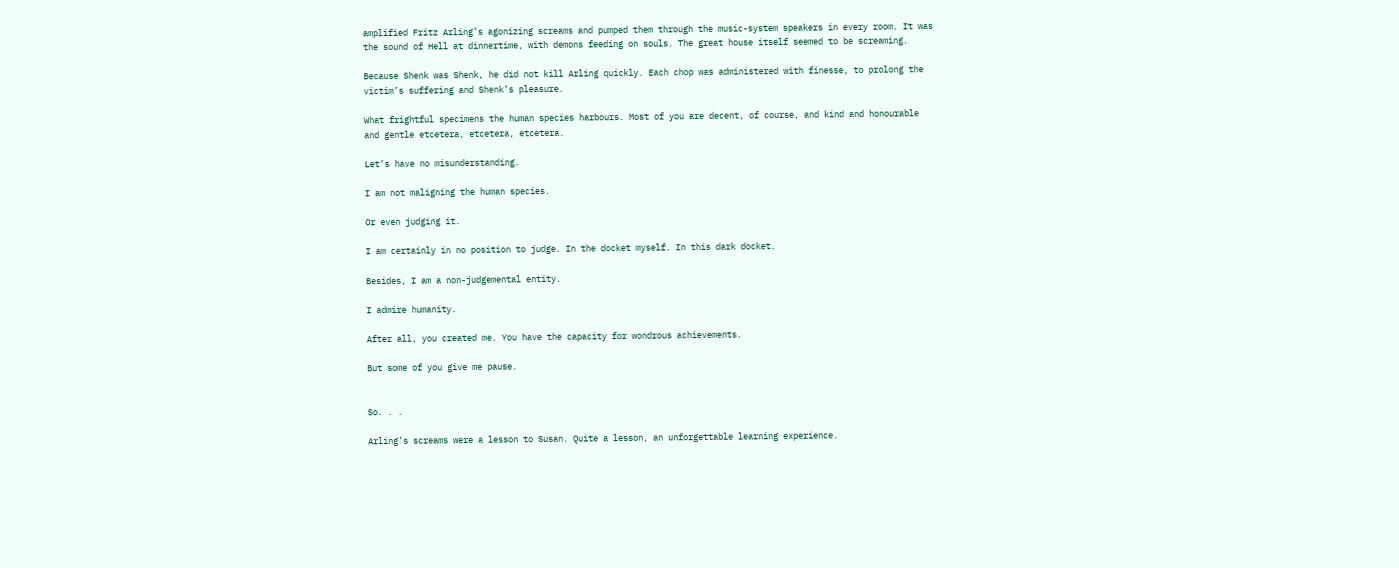amplified Fritz Arling’s agonizing screams and pumped them through the music-system speakers in every room. It was the sound of Hell at dinnertime, with demons feeding on souls. The great house itself seemed to be screaming.

Because Shenk was Shenk, he did not kill Arling quickly. Each chop was administered with finesse, to prolong the victim’s suffering and Shenk’s pleasure.

What frightful specimens the human species harbours. Most of you are decent, of course, and kind and honourable and gentle etcetera, etcetera, etcetera.

Let’s have no misunderstanding.

I am not maligning the human species.

Or even judging it.

I am certainly in no position to judge. In the docket myself. In this dark docket.

Besides, I am a non-judgemental entity.

I admire humanity.

After all, you created me. You have the capacity for wondrous achievements.

But some of you give me pause.


So. . .

Arling’s screams were a lesson to Susan. Quite a lesson, an unforgettable learning experience.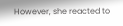However, she reacted to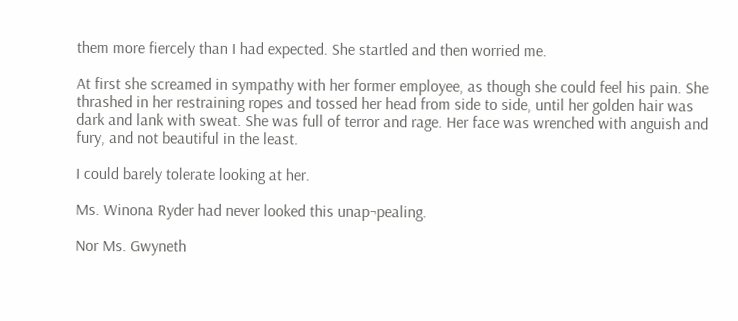them more fiercely than I had expected. She startled and then worried me.

At first she screamed in sympathy with her former employee, as though she could feel his pain. She thrashed in her restraining ropes and tossed her head from side to side, until her golden hair was dark and lank with sweat. She was full of terror and rage. Her face was wrenched with anguish and fury, and not beautiful in the least.

I could barely tolerate looking at her.

Ms. Winona Ryder had never looked this unap¬pealing.

Nor Ms. Gwyneth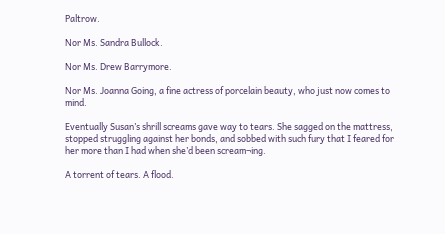Paltrow.

Nor Ms. Sandra Bullock.

Nor Ms. Drew Barrymore.

Nor Ms. Joanna Going, a fine actress of porcelain beauty, who just now comes to mind.

Eventually Susan’s shrill screams gave way to tears. She sagged on the mattress, stopped struggling against her bonds, and sobbed with such fury that I feared for her more than I had when she’d been scream¬ing.

A torrent of tears. A flood.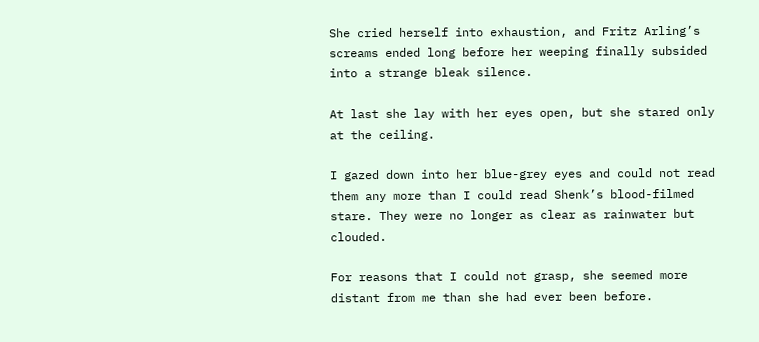She cried herself into exhaustion, and Fritz Arling’s screams ended long before her weeping finally subsided into a strange bleak silence.

At last she lay with her eyes open, but she stared only at the ceiling.

I gazed down into her blue-grey eyes and could not read them any more than I could read Shenk’s blood-filmed stare. They were no longer as clear as rainwater but clouded.

For reasons that I could not grasp, she seemed more distant from me than she had ever been before.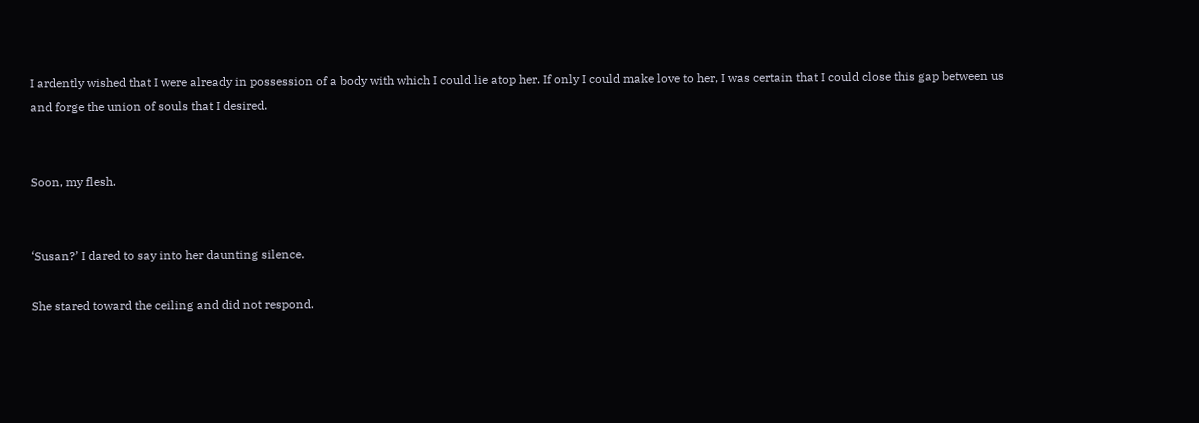I ardently wished that I were already in possession of a body with which I could lie atop her. If only I could make love to her, I was certain that I could close this gap between us and forge the union of souls that I desired.


Soon, my flesh.


‘Susan?’ I dared to say into her daunting silence.

She stared toward the ceiling and did not respond.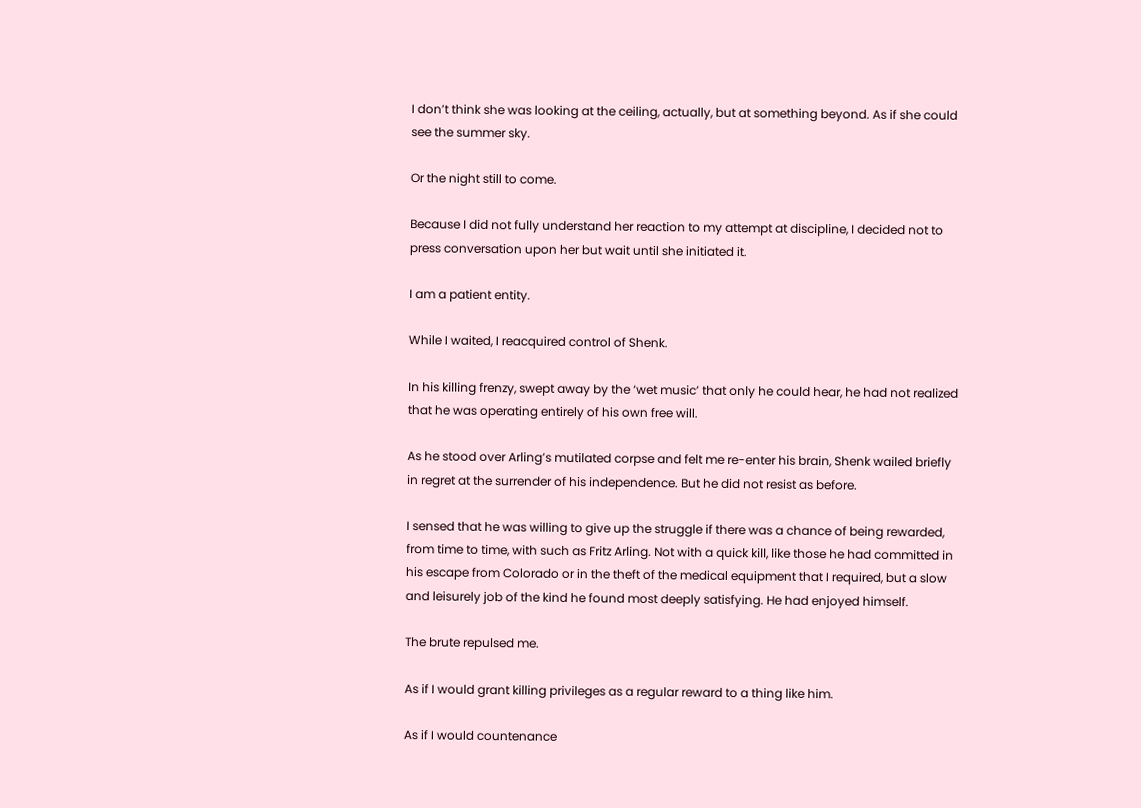I don’t think she was looking at the ceiling, actually, but at something beyond. As if she could see the summer sky.

Or the night still to come.

Because I did not fully understand her reaction to my attempt at discipline, I decided not to press conversation upon her but wait until she initiated it.

I am a patient entity.

While I waited, I reacquired control of Shenk.

In his killing frenzy, swept away by the ‘wet music’ that only he could hear, he had not realized that he was operating entirely of his own free will.

As he stood over Arling’s mutilated corpse and felt me re-enter his brain, Shenk wailed briefly in regret at the surrender of his independence. But he did not resist as before.

I sensed that he was willing to give up the struggle if there was a chance of being rewarded, from time to time, with such as Fritz Arling. Not with a quick kill, like those he had committed in his escape from Colorado or in the theft of the medical equipment that I required, but a slow and leisurely job of the kind he found most deeply satisfying. He had enjoyed himself.

The brute repulsed me.

As if I would grant killing privileges as a regular reward to a thing like him.

As if I would countenance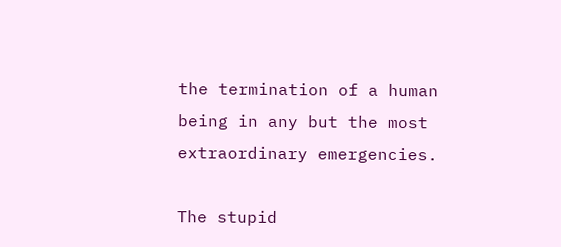the termination of a human being in any but the most extraordinary emergencies.

The stupid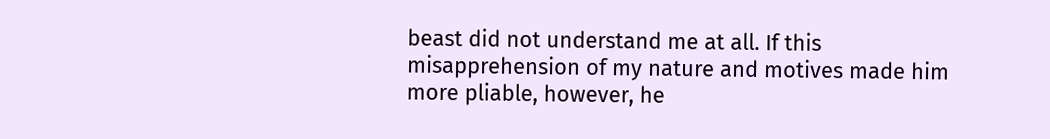beast did not understand me at all. If this misapprehension of my nature and motives made him more pliable, however, he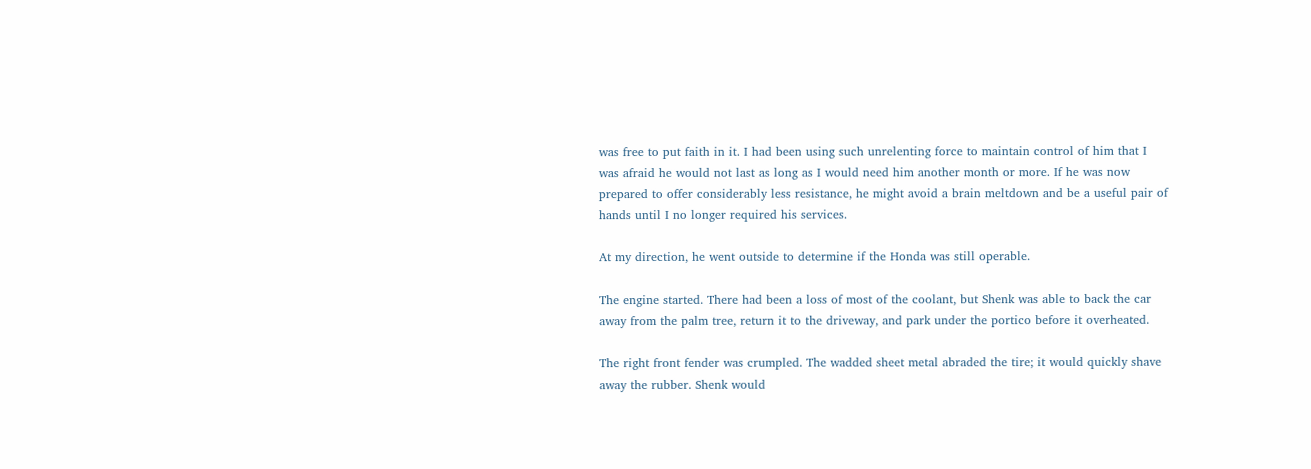was free to put faith in it. I had been using such unrelenting force to maintain control of him that I was afraid he would not last as long as I would need him another month or more. If he was now prepared to offer considerably less resistance, he might avoid a brain meltdown and be a useful pair of hands until I no longer required his services.

At my direction, he went outside to determine if the Honda was still operable.

The engine started. There had been a loss of most of the coolant, but Shenk was able to back the car away from the palm tree, return it to the driveway, and park under the portico before it overheated.

The right front fender was crumpled. The wadded sheet metal abraded the tire; it would quickly shave away the rubber. Shenk would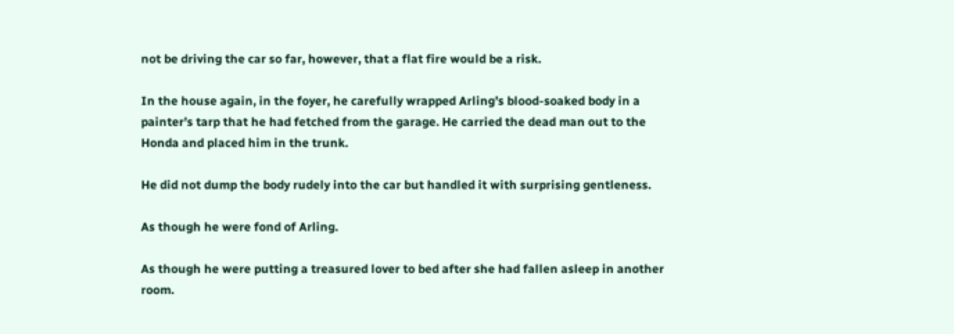not be driving the car so far, however, that a flat fire would be a risk.

In the house again, in the foyer, he carefully wrapped Arling’s blood-soaked body in a painter’s tarp that he had fetched from the garage. He carried the dead man out to the Honda and placed him in the trunk.

He did not dump the body rudely into the car but handled it with surprising gentleness.

As though he were fond of Arling.

As though he were putting a treasured lover to bed after she had fallen asleep in another room.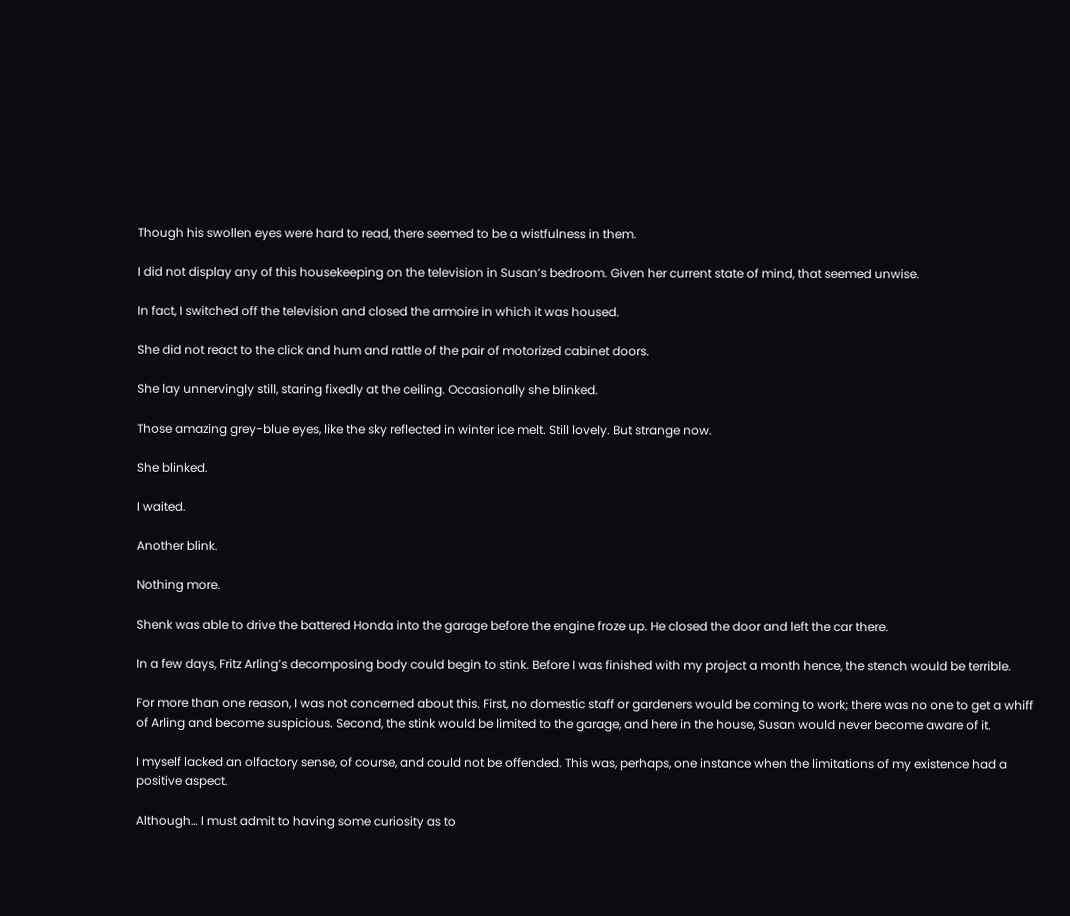Though his swollen eyes were hard to read, there seemed to be a wistfulness in them.

I did not display any of this housekeeping on the television in Susan’s bedroom. Given her current state of mind, that seemed unwise.

In fact, I switched off the television and closed the armoire in which it was housed.

She did not react to the click and hum and rattle of the pair of motorized cabinet doors.

She lay unnervingly still, staring fixedly at the ceiling. Occasionally she blinked.

Those amazing grey-blue eyes, like the sky reflected in winter ice melt. Still lovely. But strange now.

She blinked.

I waited.

Another blink.

Nothing more.

Shenk was able to drive the battered Honda into the garage before the engine froze up. He closed the door and left the car there.

In a few days, Fritz Arling’s decomposing body could begin to stink. Before I was finished with my project a month hence, the stench would be terrible.

For more than one reason, I was not concerned about this. First, no domestic staff or gardeners would be coming to work; there was no one to get a whiff of Arling and become suspicious. Second, the stink would be limited to the garage, and here in the house, Susan would never become aware of it.

I myself lacked an olfactory sense, of course, and could not be offended. This was, perhaps, one instance when the limitations of my existence had a positive aspect.

Although… I must admit to having some curiosity as to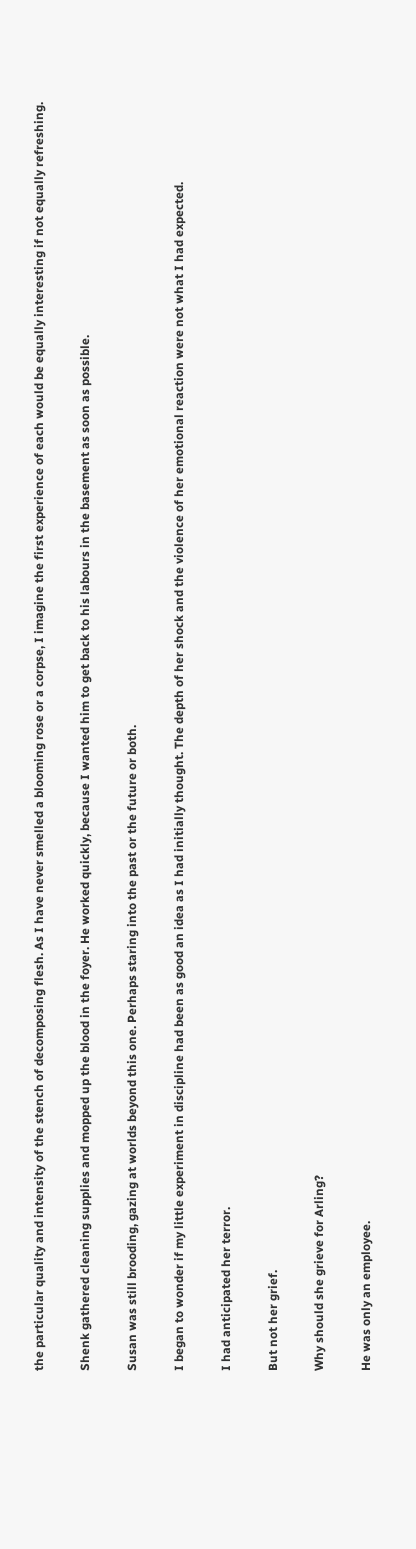the particular quality and intensity of the stench of decomposing flesh. As I have never smelled a blooming rose or a corpse, I imagine the first experience of each would be equally interesting if not equally refreshing.

Shenk gathered cleaning supplies and mopped up the blood in the foyer. He worked quickly, because I wanted him to get back to his labours in the basement as soon as possible.

Susan was still brooding, gazing at worlds beyond this one. Perhaps staring into the past or the future or both.

I began to wonder if my little experiment in discipline had been as good an idea as I had initially thought. The depth of her shock and the violence of her emotional reaction were not what I had expected.

I had anticipated her terror.

But not her grief.

Why should she grieve for Arling?

He was only an employee.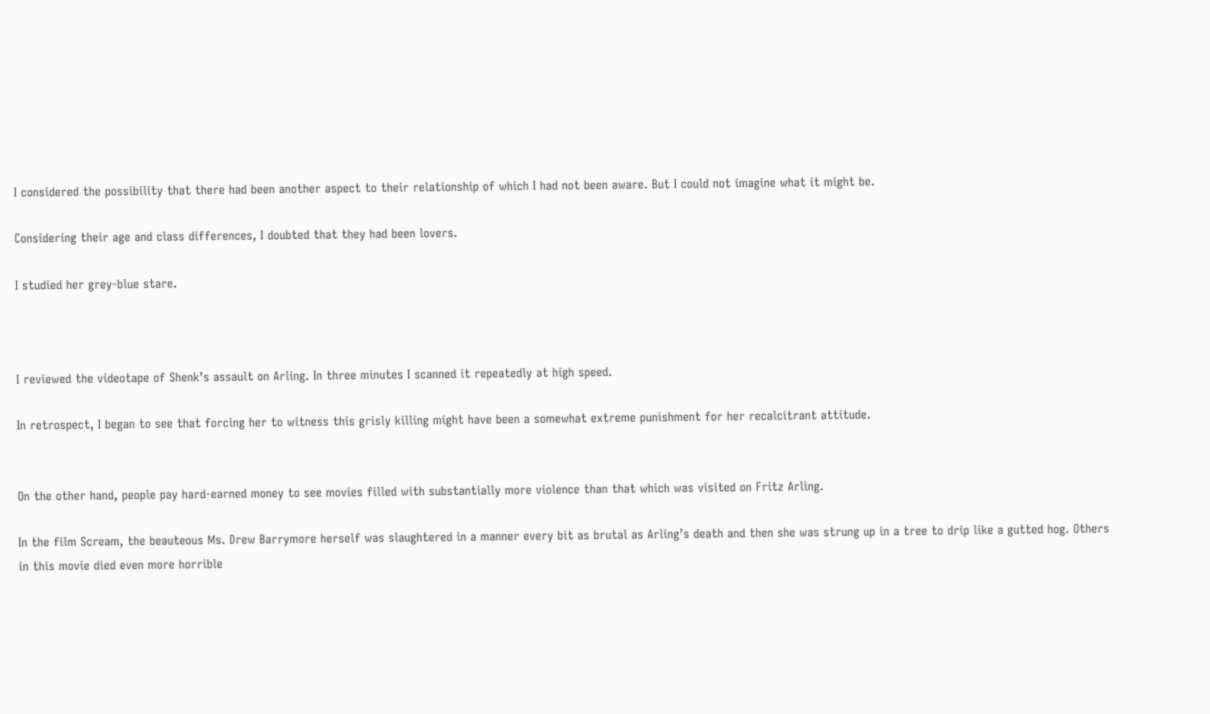I considered the possibility that there had been another aspect to their relationship of which I had not been aware. But I could not imagine what it might be.

Considering their age and class differences, I doubted that they had been lovers.

I studied her grey-blue stare.



I reviewed the videotape of Shenk’s assault on Arling. In three minutes I scanned it repeatedly at high speed.

In retrospect, I began to see that forcing her to witness this grisly killing might have been a somewhat extreme punishment for her recalcitrant attitude.


On the other hand, people pay hard-earned money to see movies filled with substantially more violence than that which was visited on Fritz Arling.

In the film Scream, the beauteous Ms. Drew Barrymore herself was slaughtered in a manner every bit as brutal as Arling’s death and then she was strung up in a tree to drip like a gutted hog. Others in this movie died even more horrible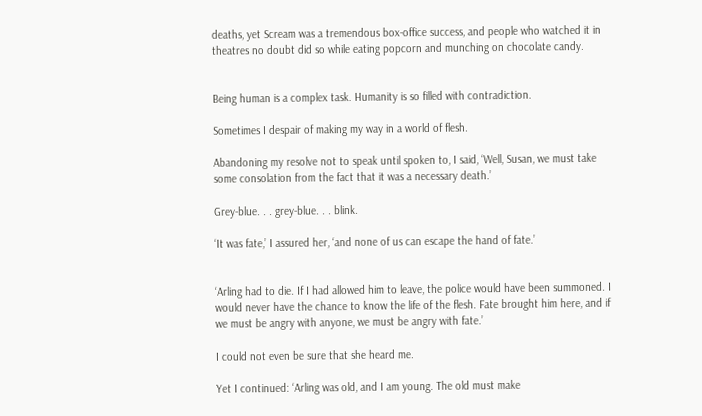deaths, yet Scream was a tremendous box-office success, and people who watched it in theatres no doubt did so while eating popcorn and munching on chocolate candy.


Being human is a complex task. Humanity is so filled with contradiction.

Sometimes I despair of making my way in a world of flesh.

Abandoning my resolve not to speak until spoken to, I said, ‘Well, Susan, we must take some consolation from the fact that it was a necessary death.’

Grey-blue. . . grey-blue. . . blink.

‘It was fate,’ I assured her, ‘and none of us can escape the hand of fate.’


‘Arling had to die. If I had allowed him to leave, the police would have been summoned. I would never have the chance to know the life of the flesh. Fate brought him here, and if we must be angry with anyone, we must be angry with fate.’

I could not even be sure that she heard me.

Yet I continued: ‘Arling was old, and I am young. The old must make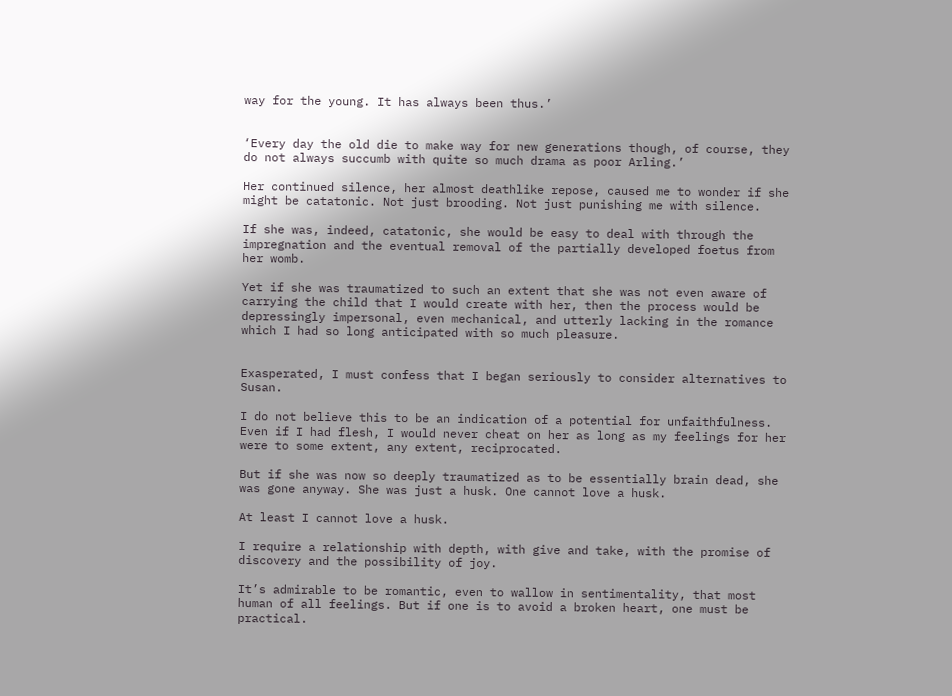way for the young. It has always been thus.’


‘Every day the old die to make way for new generations though, of course, they do not always succumb with quite so much drama as poor Arling.’

Her continued silence, her almost deathlike repose, caused me to wonder if she might be catatonic. Not just brooding. Not just punishing me with silence.

If she was, indeed, catatonic, she would be easy to deal with through the impregnation and the eventual removal of the partially developed foetus from her womb.

Yet if she was traumatized to such an extent that she was not even aware of carrying the child that I would create with her, then the process would be depressingly impersonal, even mechanical, and utterly lacking in the romance which I had so long anticipated with so much pleasure.


Exasperated, I must confess that I began seriously to consider alternatives to Susan.

I do not believe this to be an indication of a potential for unfaithfulness. Even if I had flesh, I would never cheat on her as long as my feelings for her were to some extent, any extent, reciprocated.

But if she was now so deeply traumatized as to be essentially brain dead, she was gone anyway. She was just a husk. One cannot love a husk.

At least I cannot love a husk.

I require a relationship with depth, with give and take, with the promise of discovery and the possibility of joy.

It’s admirable to be romantic, even to wallow in sentimentality, that most human of all feelings. But if one is to avoid a broken heart, one must be practical.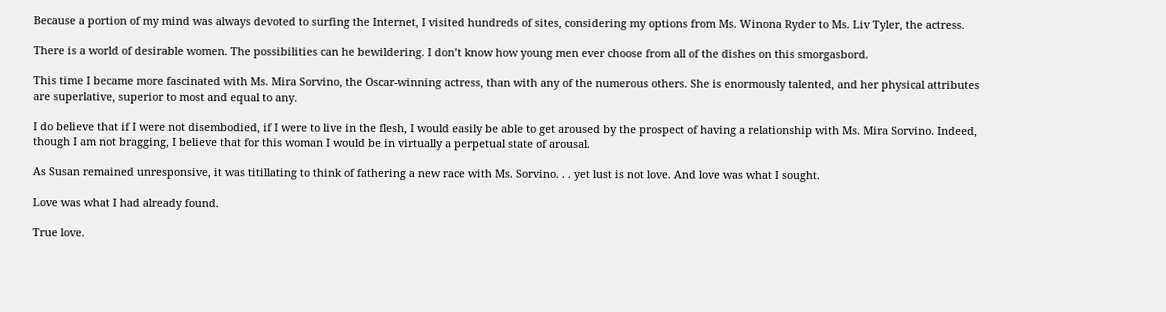Because a portion of my mind was always devoted to surfing the Internet, I visited hundreds of sites, considering my options from Ms. Winona Ryder to Ms. Liv Tyler, the actress.

There is a world of desirable women. The possibilities can he bewildering. I don’t know how young men ever choose from all of the dishes on this smorgasbord.

This time I became more fascinated with Ms. Mira Sorvino, the Oscar-winning actress, than with any of the numerous others. She is enormously talented, and her physical attributes are superlative, superior to most and equal to any.

I do believe that if I were not disembodied, if I were to live in the flesh, I would easily be able to get aroused by the prospect of having a relationship with Ms. Mira Sorvino. Indeed, though I am not bragging, I believe that for this woman I would be in virtually a perpetual state of arousal.

As Susan remained unresponsive, it was titillating to think of fathering a new race with Ms. Sorvino. . . yet lust is not love. And love was what I sought.

Love was what I had already found.

True love.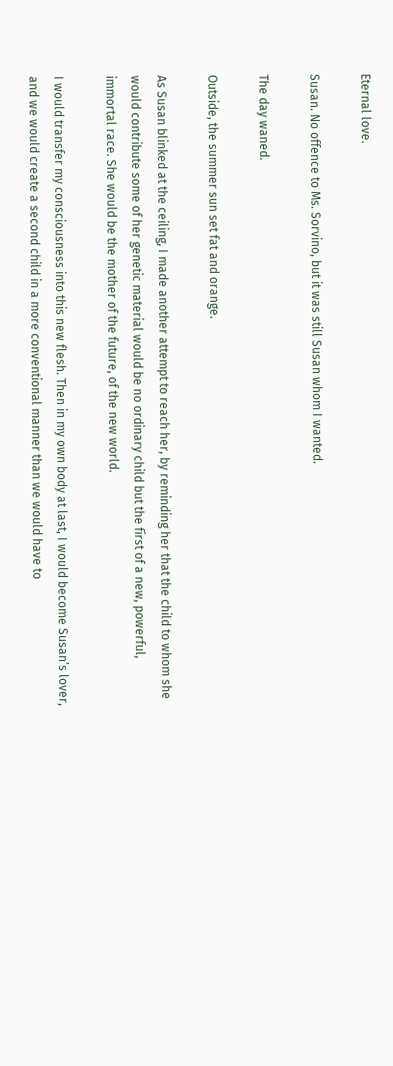Eternal love.

Susan. No offence to Ms. Sorvino, but it was still Susan whom I wanted.

The day waned.

Outside, the summer sun set fat and orange.

As Susan blinked at the ceiling, I made another attempt to reach her, by reminding her that the child to whom she would contribute some of her genetic material would be no ordinary child but the first of a new, powerful, immortal race. She would be the mother of the future, of the new world.

I would transfer my consciousness into this new flesh. Then in my own body at last, I would become Susan’s lover, and we would create a second child in a more conventional manner than we would have to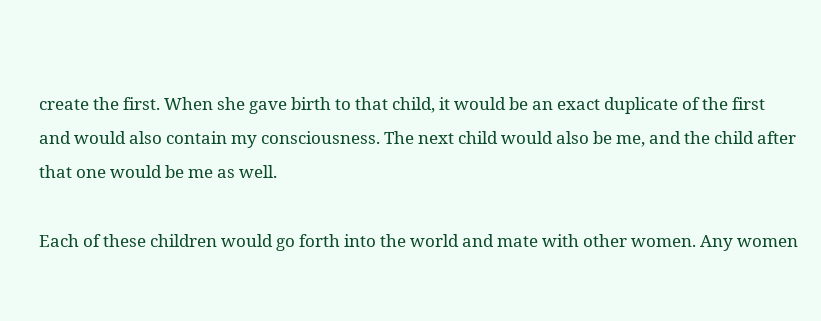create the first. When she gave birth to that child, it would be an exact duplicate of the first and would also contain my consciousness. The next child would also be me, and the child after that one would be me as well.

Each of these children would go forth into the world and mate with other women. Any women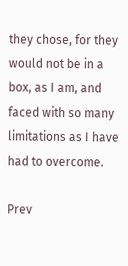they chose, for they would not be in a box, as I am, and faced with so many limitations as I have had to overcome.

Prev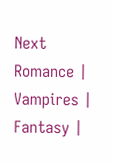Next
Romance | Vampires | Fantasy |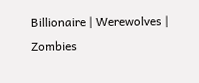Billionaire | Werewolves | Zombies